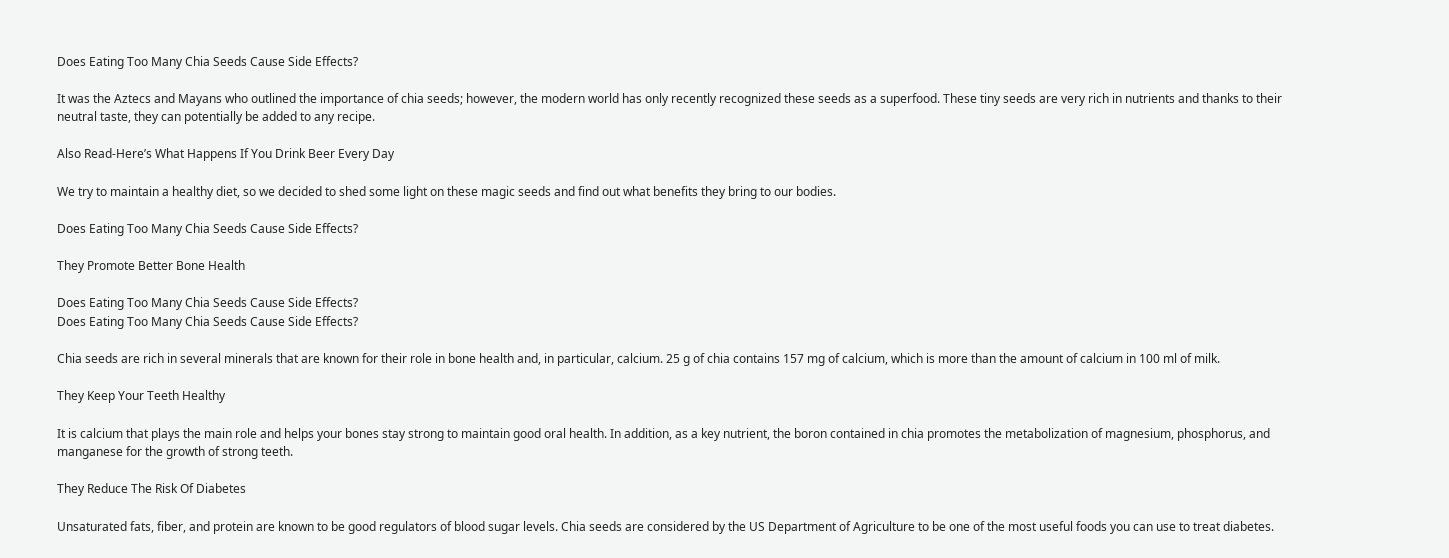Does Eating Too Many Chia Seeds Cause Side Effects?

It was the Aztecs and Mayans who outlined the importance of chia seeds; however, the modern world has only recently recognized these seeds as a superfood. These tiny seeds are very rich in nutrients and thanks to their neutral taste, they can potentially be added to any recipe.

Also Read-Here’s What Happens If You Drink Beer Every Day

We try to maintain a healthy diet, so we decided to shed some light on these magic seeds and find out what benefits they bring to our bodies.

Does Eating Too Many Chia Seeds Cause Side Effects?

They Promote Better Bone Health

Does Eating Too Many Chia Seeds Cause Side Effects?
Does Eating Too Many Chia Seeds Cause Side Effects?

Chia seeds are rich in several minerals that are known for their role in bone health and, in particular, calcium. 25 g of chia contains 157 mg of calcium, which is more than the amount of calcium in 100 ml of milk.

They Keep Your Teeth Healthy

It is calcium that plays the main role and helps your bones stay strong to maintain good oral health. In addition, as a key nutrient, the boron contained in chia promotes the metabolization of magnesium, phosphorus, and manganese for the growth of strong teeth.

They Reduce The Risk Of Diabetes

Unsaturated fats, fiber, and protein are known to be good regulators of blood sugar levels. Chia seeds are considered by the US Department of Agriculture to be one of the most useful foods you can use to treat diabetes.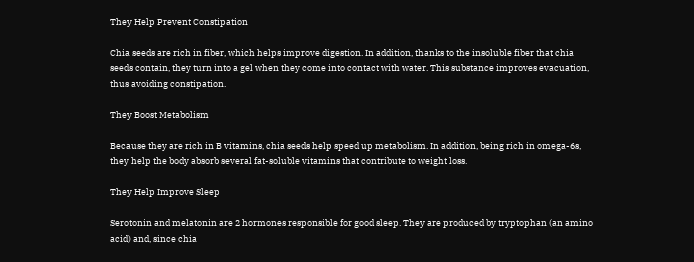They Help Prevent Constipation

Chia seeds are rich in fiber, which helps improve digestion. In addition, thanks to the insoluble fiber that chia seeds contain, they turn into a gel when they come into contact with water. This substance improves evacuation, thus avoiding constipation.

They Boost Metabolism

Because they are rich in B vitamins, chia seeds help speed up metabolism. In addition, being rich in omega-6s, they help the body absorb several fat-soluble vitamins that contribute to weight loss.

They Help Improve Sleep

Serotonin and melatonin are 2 hormones responsible for good sleep. They are produced by tryptophan (an amino acid) and, since chia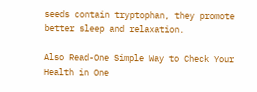seeds contain tryptophan, they promote better sleep and relaxation.

Also Read-One Simple Way to Check Your Health in One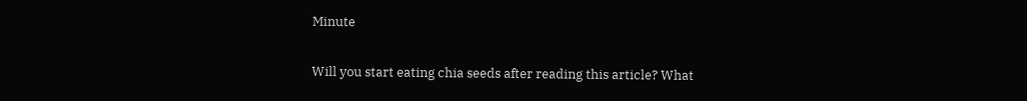Minute

Will you start eating chia seeds after reading this article? What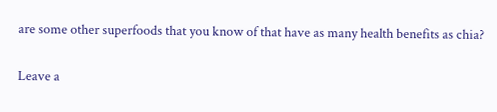are some other superfoods that you know of that have as many health benefits as chia?

Leave a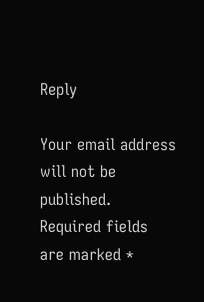Reply

Your email address will not be published. Required fields are marked *